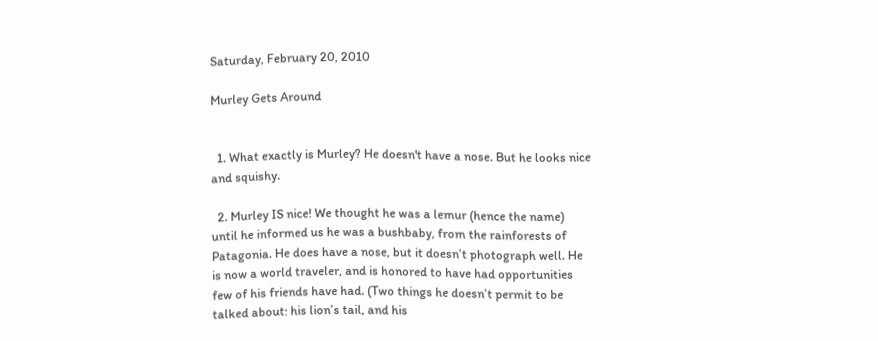Saturday, February 20, 2010

Murley Gets Around


  1. What exactly is Murley? He doesn't have a nose. But he looks nice and squishy.

  2. Murley IS nice! We thought he was a lemur (hence the name) until he informed us he was a bushbaby, from the rainforests of Patagonia. He does have a nose, but it doesn’t photograph well. He is now a world traveler, and is honored to have had opportunities few of his friends have had. (Two things he doesn’t permit to be talked about: his lion’s tail, and his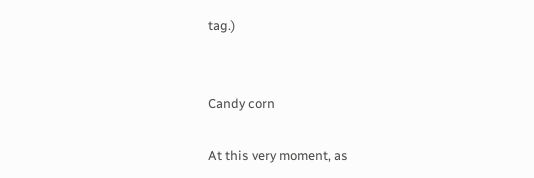tag.)


Candy corn

At this very moment, as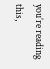you’re reading this,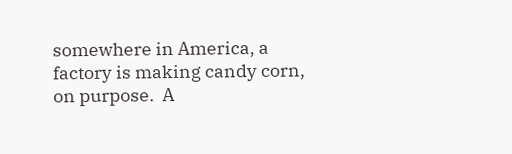somewhere in America, a factory is making candy corn, on purpose.  A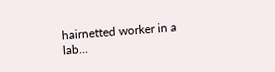hairnetted worker in a lab...